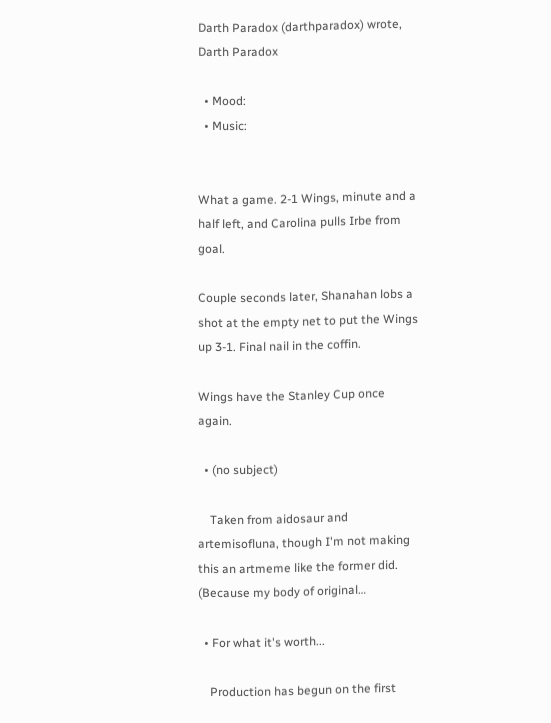Darth Paradox (darthparadox) wrote,
Darth Paradox

  • Mood:
  • Music:


What a game. 2-1 Wings, minute and a half left, and Carolina pulls Irbe from goal.

Couple seconds later, Shanahan lobs a shot at the empty net to put the Wings up 3-1. Final nail in the coffin.

Wings have the Stanley Cup once again.

  • (no subject)

    Taken from aidosaur and artemisofluna, though I'm not making this an artmeme like the former did. (Because my body of original…

  • For what it's worth...

    Production has begun on the first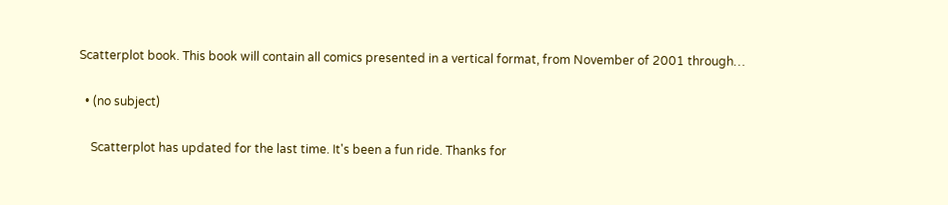Scatterplot book. This book will contain all comics presented in a vertical format, from November of 2001 through…

  • (no subject)

    Scatterplot has updated for the last time. It's been a fun ride. Thanks for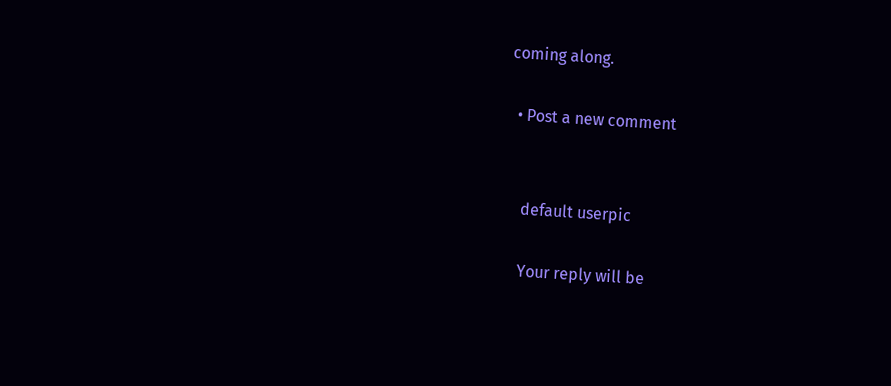coming along.

  • Post a new comment


    default userpic

    Your reply will be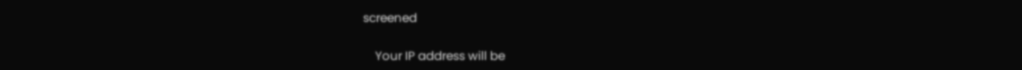screened

    Your IP address will be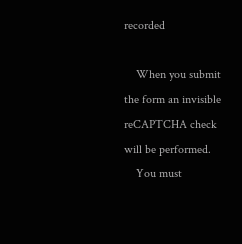recorded

    When you submit the form an invisible reCAPTCHA check will be performed.
    You must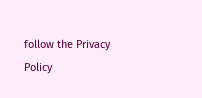follow the Privacy Policy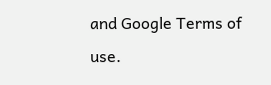and Google Terms of use.